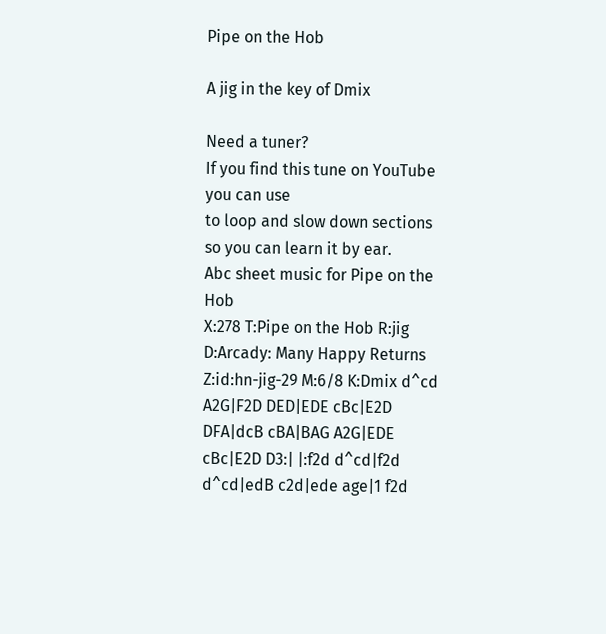Pipe on the Hob

A jig in the key of Dmix

Need a tuner?
If you find this tune on YouTube you can use
to loop and slow down sections so you can learn it by ear.
Abc sheet music for Pipe on the Hob
X:278 T:Pipe on the Hob R:jig D:Arcady: Many Happy Returns Z:id:hn-jig-29 M:6/8 K:Dmix d^cd A2G|F2D DED|EDE cBc|E2D DFA|dcB cBA|BAG A2G|EDE cBc|E2D D3:| |:f2d d^cd|f2d d^cd|edB c2d|ede age|1 f2d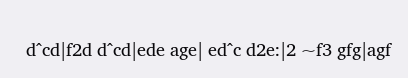d^cd|f2d d^cd|ede age| ed^c d2e:|2 ~f3 gfg|agf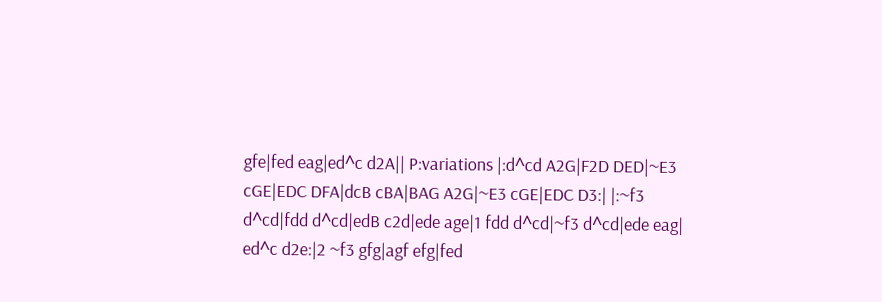gfe|fed eag|ed^c d2A|| P:variations |:d^cd A2G|F2D DED|~E3 cGE|EDC DFA|dcB cBA|BAG A2G|~E3 cGE|EDC D3:| |:~f3 d^cd|fdd d^cd|edB c2d|ede age|1 fdd d^cd|~f3 d^cd|ede eag| ed^c d2e:|2 ~f3 gfg|agf efg|fed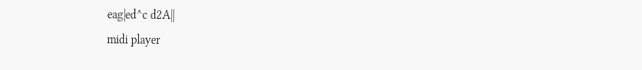eag|ed^c d2A||
midi player